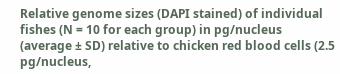Relative genome sizes (DAPI stained) of individual fishes (N = 10 for each group) in pg/nucleus (average ± SD) relative to chicken red blood cells (2.5 pg/nucleus,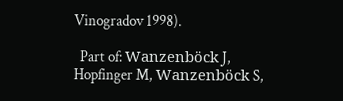Vinogradov 1998).

  Part of: Wanzenböck J, Hopfinger M, Wanzenböck S,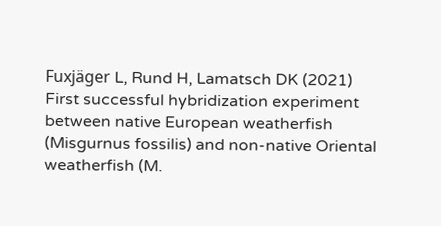Fuxjäger L, Rund H, Lamatsch DK (2021) First successful hybridization experiment between native European weatherfish (Misgurnus fossilis) and non-native Oriental weatherfish (M.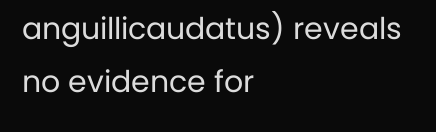anguillicaudatus) reveals no evidence for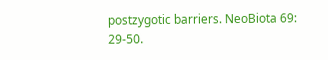postzygotic barriers. NeoBiota 69: 29-50.